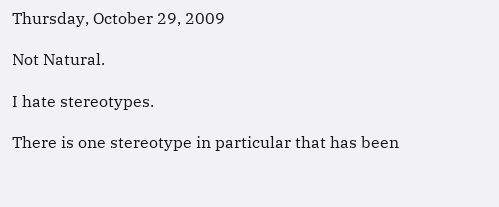Thursday, October 29, 2009

Not Natural.

I hate stereotypes.

There is one stereotype in particular that has been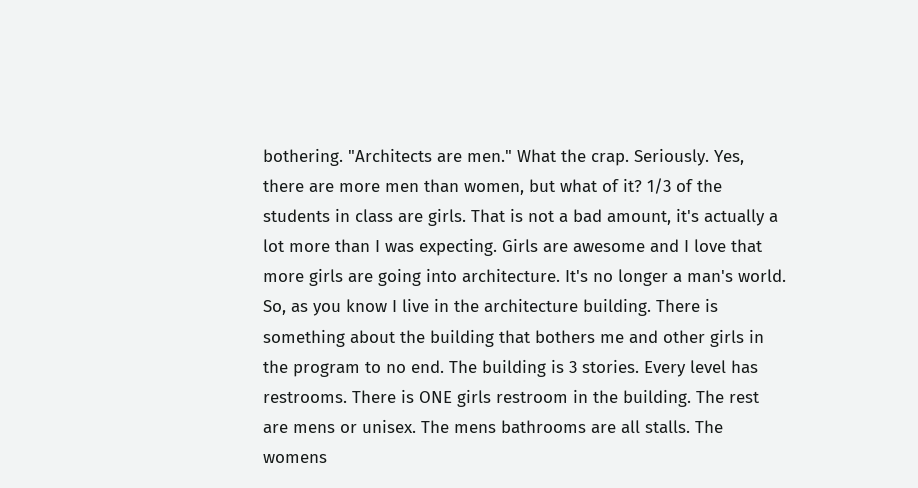bothering. "Architects are men." What the crap. Seriously. Yes, there are more men than women, but what of it? 1/3 of the students in class are girls. That is not a bad amount, it's actually a lot more than I was expecting. Girls are awesome and I love that more girls are going into architecture. It's no longer a man's world. So, as you know I live in the architecture building. There is something about the building that bothers me and other girls in the program to no end. The building is 3 stories. Every level has restrooms. There is ONE girls restroom in the building. The rest are mens or unisex. The mens bathrooms are all stalls. The womens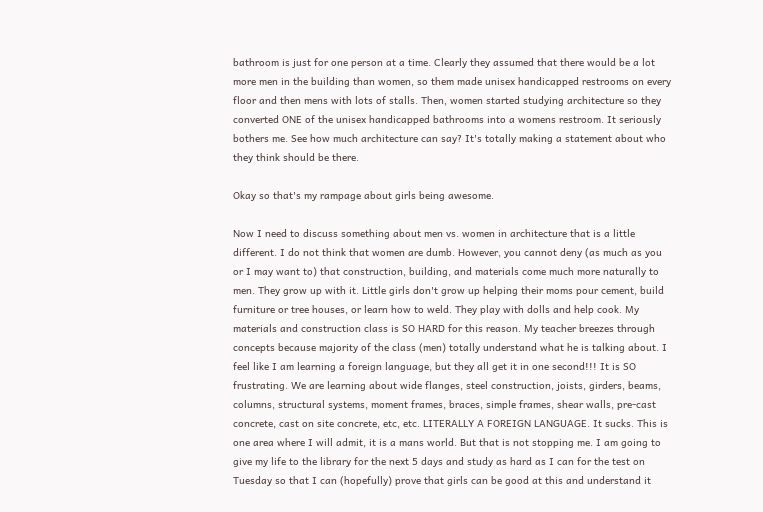bathroom is just for one person at a time. Clearly they assumed that there would be a lot more men in the building than women, so them made unisex handicapped restrooms on every floor and then mens with lots of stalls. Then, women started studying architecture so they converted ONE of the unisex handicapped bathrooms into a womens restroom. It seriously bothers me. See how much architecture can say? It's totally making a statement about who they think should be there.

Okay so that's my rampage about girls being awesome.

Now I need to discuss something about men vs. women in architecture that is a little different. I do not think that women are dumb. However, you cannot deny (as much as you or I may want to) that construction, building, and materials come much more naturally to men. They grow up with it. Little girls don't grow up helping their moms pour cement, build furniture or tree houses, or learn how to weld. They play with dolls and help cook. My materials and construction class is SO HARD for this reason. My teacher breezes through concepts because majority of the class (men) totally understand what he is talking about. I feel like I am learning a foreign language, but they all get it in one second!!! It is SO frustrating. We are learning about wide flanges, steel construction, joists, girders, beams, columns, structural systems, moment frames, braces, simple frames, shear walls, pre-cast concrete, cast on site concrete, etc, etc. LITERALLY A FOREIGN LANGUAGE. It sucks. This is one area where I will admit, it is a mans world. But that is not stopping me. I am going to give my life to the library for the next 5 days and study as hard as I can for the test on Tuesday so that I can (hopefully) prove that girls can be good at this and understand it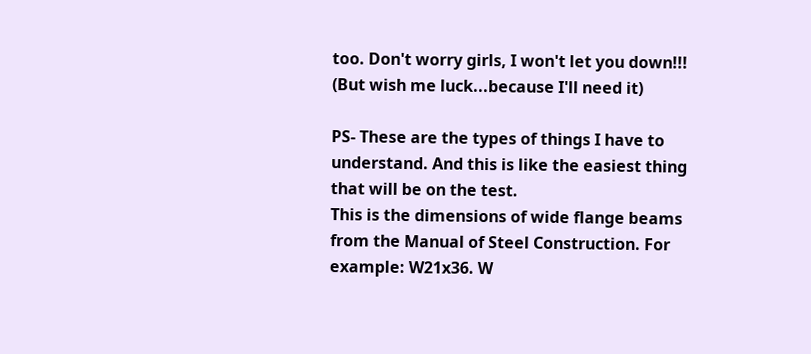too. Don't worry girls, I won't let you down!!! (But wish me luck...because I'll need it)

PS- These are the types of things I have to understand. And this is like the easiest thing that will be on the test.
This is the dimensions of wide flange beams from the Manual of Steel Construction. For example: W21x36. W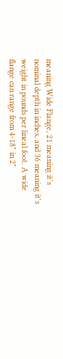meaning Wide Flange, 21 meaning it's nominal depth in inches, and 36 meaning it's weight in pounds per lineal foot. A wide flange can range from 4-18" in 2"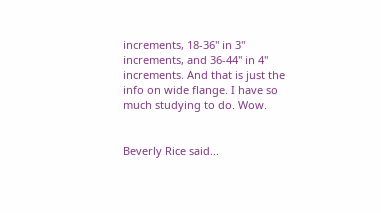increments, 18-36" in 3" increments, and 36-44" in 4" increments. And that is just the info on wide flange. I have so much studying to do. Wow.


Beverly Rice said...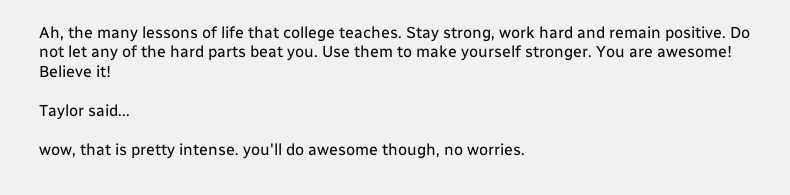Ah, the many lessons of life that college teaches. Stay strong, work hard and remain positive. Do not let any of the hard parts beat you. Use them to make yourself stronger. You are awesome! Believe it!

Taylor said...

wow, that is pretty intense. you'll do awesome though, no worries.